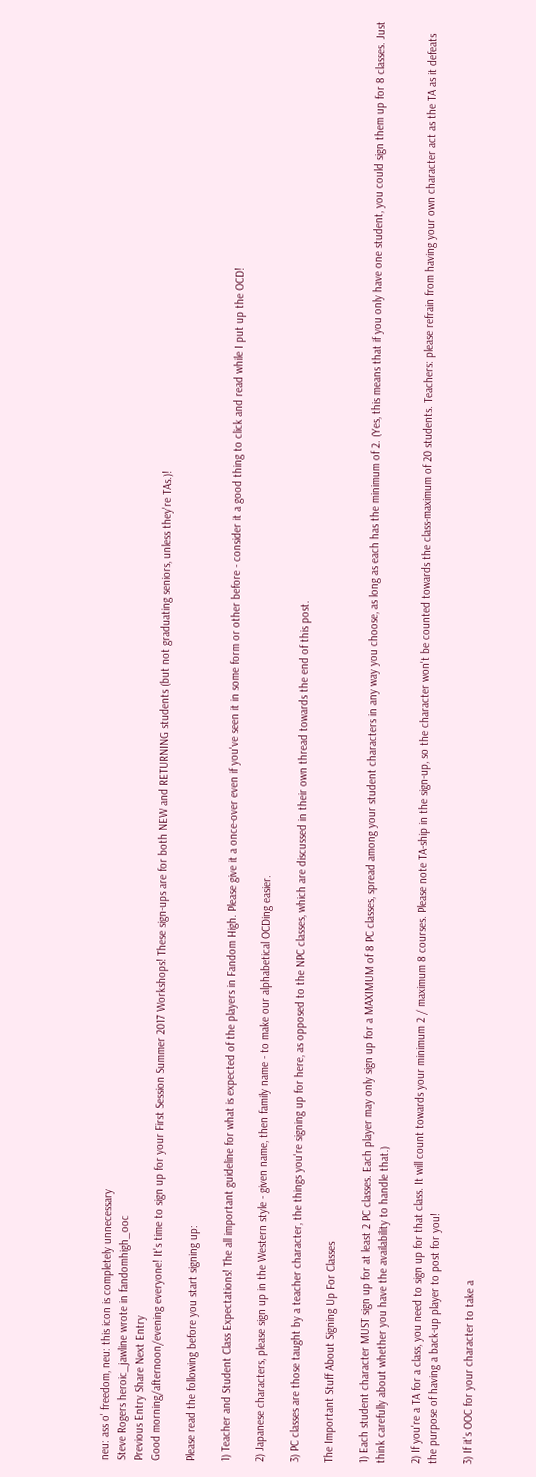neu: ass o' freedom, neu: this icon is completely unnecessary
Steve Rogers heroic_jawline wrote in fandomhigh_ooc
Previous Entry Share Next Entry
Good morning/afternoon/evening everyone! It's time to sign up for your First Session Summer 2017 Workshops! These sign-ups are for both NEW and RETURNING students (but not graduating seniors, unless they're TAs.)!

Please read the following before you start signing up:

1) Teacher and Student Class Expectations! The all important guideline for what is expected of the players in Fandom High. Please give it a once-over even if you've seen it in some form or other before - consider it a good thing to click and read while I put up the OCD!

2) Japanese characters, please sign up in the Western style - given name, then family name - to make our alphabetical OCDing easier.

3) PC classes are those taught by a teacher character, the things you're signing up for here, as opposed to the NPC classes, which are discussed in their own thread towards the end of this post.

The Important Stuff About Signing Up For Classes

1) Each student character MUST sign up for at least 2 PC classes. Each player may only sign up for a MAXIMUM of 8 PC classes, spread among your student characters in any way you choose, as long as each has the minimum of 2. (Yes, this means that if you only have one student, you could sign them up for 8 classes. Just think carefully about whether you have the availability to handle that.)

2) If you're a TA for a class, you need to sign up for that class. It will count towards your minimum 2 / maximum 8 courses. Please note TA-ship in the sign-up, so the character won't be counted towards the class-maximum of 20 students. Teachers: please refrain from having your own character act as the TA as it defeats the purpose of having a back-up player to post for you!

3) If it's OOC for your character to take a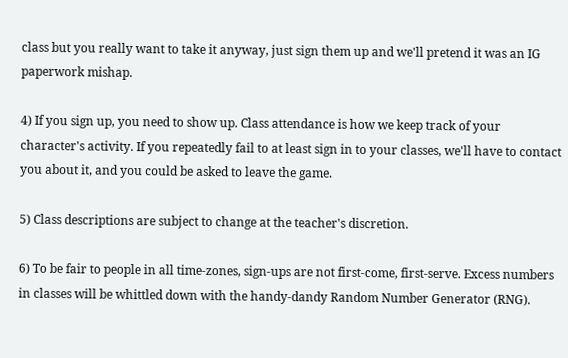class but you really want to take it anyway, just sign them up and we'll pretend it was an IG paperwork mishap.

4) If you sign up, you need to show up. Class attendance is how we keep track of your character's activity. If you repeatedly fail to at least sign in to your classes, we'll have to contact you about it, and you could be asked to leave the game.

5) Class descriptions are subject to change at the teacher's discretion.

6) To be fair to people in all time-zones, sign-ups are not first-come, first-serve. Excess numbers in classes will be whittled down with the handy-dandy Random Number Generator (RNG).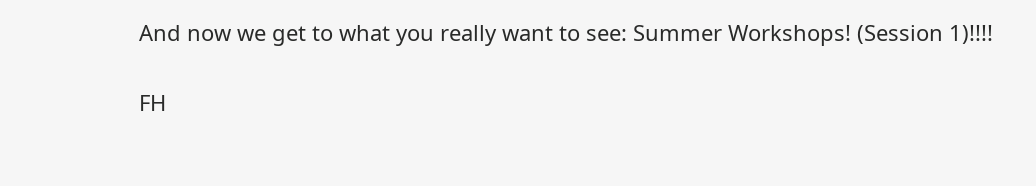And now we get to what you really want to see: Summer Workshops! (Session 1)!!!!

FH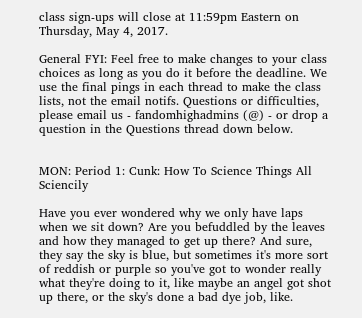class sign-ups will close at 11:59pm Eastern on Thursday, May 4, 2017.

General FYI: Feel free to make changes to your class choices as long as you do it before the deadline. We use the final pings in each thread to make the class lists, not the email notifs. Questions or difficulties, please email us - fandomhighadmins (@) - or drop a question in the Questions thread down below.


MON: Period 1: Cunk: How To Science Things All Sciencily

Have you ever wondered why we only have laps when we sit down? Are you befuddled by the leaves and how they managed to get up there? And sure, they say the sky is blue, but sometimes it's more sort of reddish or purple so you've got to wonder really what they're doing to it, like maybe an angel got shot up there, or the sky's done a bad dye job, like.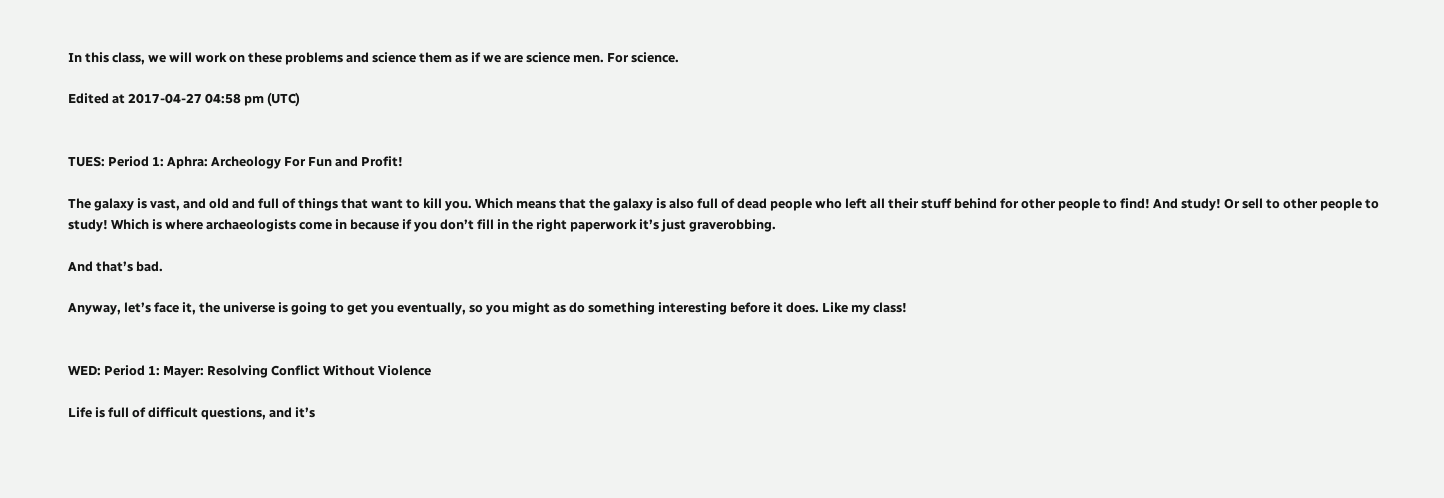In this class, we will work on these problems and science them as if we are science men. For science.

Edited at 2017-04-27 04:58 pm (UTC)


TUES: Period 1: Aphra: Archeology For Fun and Profit!

The galaxy is vast, and old and full of things that want to kill you. Which means that the galaxy is also full of dead people who left all their stuff behind for other people to find! And study! Or sell to other people to study! Which is where archaeologists come in because if you don’t fill in the right paperwork it’s just graverobbing.

And that’s bad.

Anyway, let’s face it, the universe is going to get you eventually, so you might as do something interesting before it does. Like my class!


WED: Period 1: Mayer: Resolving Conflict Without Violence

Life is full of difficult questions, and it’s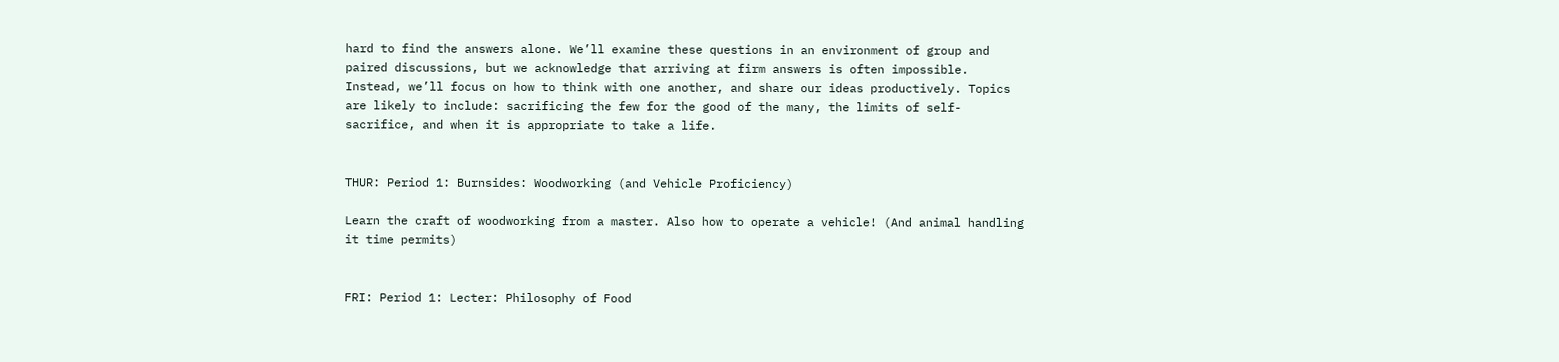hard to find the answers alone. We’ll examine these questions in an environment of group and paired discussions, but we acknowledge that arriving at firm answers is often impossible. Instead, we’ll focus on how to think with one another, and share our ideas productively. Topics are likely to include: sacrificing the few for the good of the many, the limits of self-sacrifice, and when it is appropriate to take a life.


THUR: Period 1: Burnsides: Woodworking (and Vehicle Proficiency)

Learn the craft of woodworking from a master. Also how to operate a vehicle! (And animal handling it time permits)


FRI: Period 1: Lecter: Philosophy of Food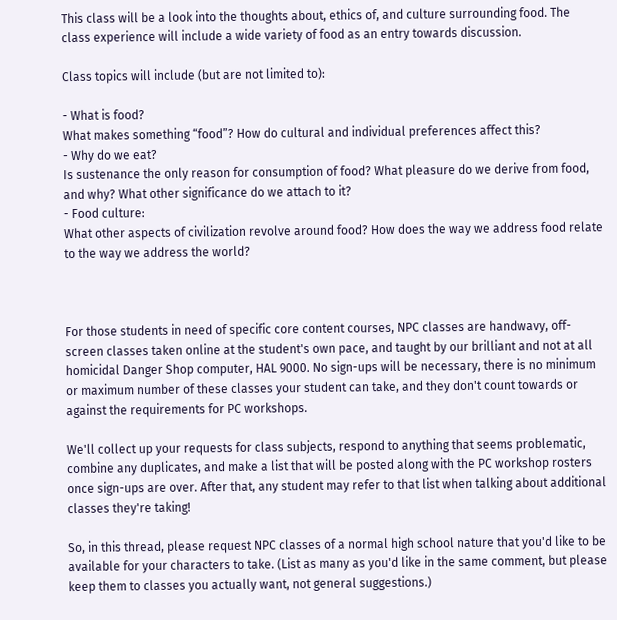This class will be a look into the thoughts about, ethics of, and culture surrounding food. The class experience will include a wide variety of food as an entry towards discussion.

Class topics will include (but are not limited to):

- What is food?
What makes something “food”? How do cultural and individual preferences affect this?
- Why do we eat?
Is sustenance the only reason for consumption of food? What pleasure do we derive from food, and why? What other significance do we attach to it?
- Food culture:
What other aspects of civilization revolve around food? How does the way we address food relate to the way we address the world?



For those students in need of specific core content courses, NPC classes are handwavy, off-screen classes taken online at the student's own pace, and taught by our brilliant and not at all homicidal Danger Shop computer, HAL 9000. No sign-ups will be necessary, there is no minimum or maximum number of these classes your student can take, and they don't count towards or against the requirements for PC workshops.

We'll collect up your requests for class subjects, respond to anything that seems problematic, combine any duplicates, and make a list that will be posted along with the PC workshop rosters once sign-ups are over. After that, any student may refer to that list when talking about additional classes they're taking!

So, in this thread, please request NPC classes of a normal high school nature that you'd like to be available for your characters to take. (List as many as you'd like in the same comment, but please keep them to classes you actually want, not general suggestions.)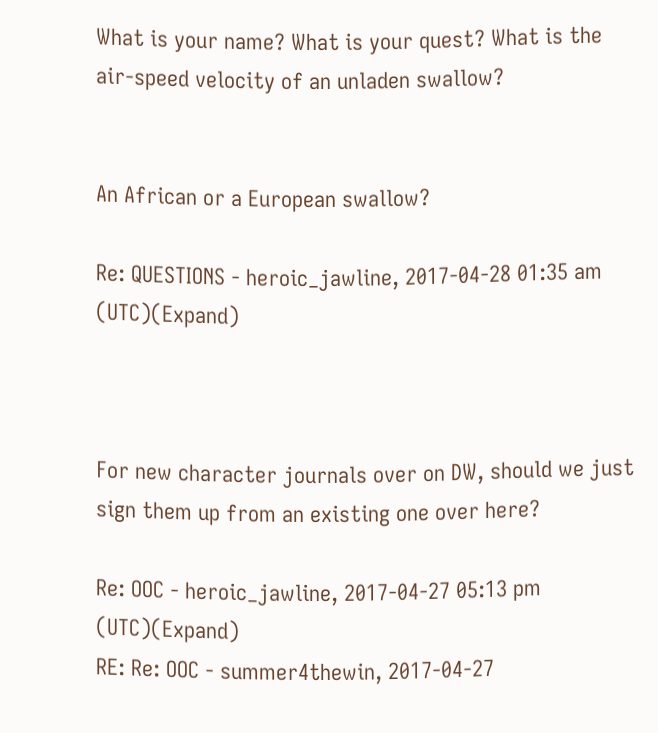What is your name? What is your quest? What is the air-speed velocity of an unladen swallow?


An African or a European swallow?

Re: QUESTIONS - heroic_jawline, 2017-04-28 01:35 am (UTC)(Expand)



For new character journals over on DW, should we just sign them up from an existing one over here?

Re: OOC - heroic_jawline, 2017-04-27 05:13 pm (UTC)(Expand)
RE: Re: OOC - summer4thewin, 2017-04-27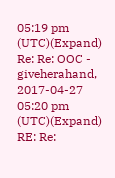05:19 pm (UTC)(Expand)
Re: Re: OOC - giveherahand, 2017-04-27 05:20 pm (UTC)(Expand)
RE: Re: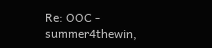Re: OOC - summer4thewin,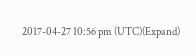2017-04-27 10:56 pm (UTC)(Expand)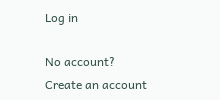Log in

No account? Create an account